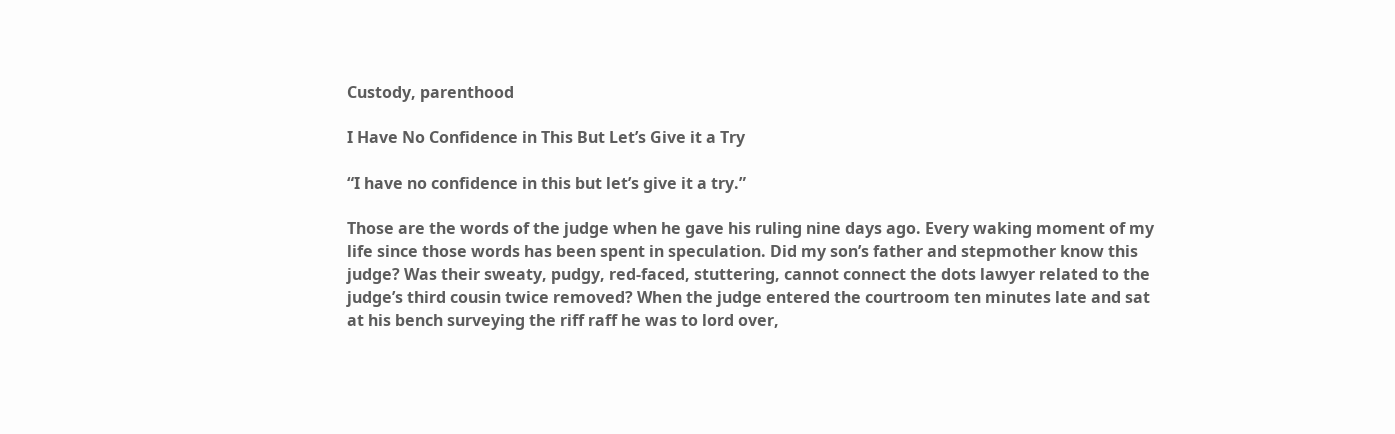Custody, parenthood

I Have No Confidence in This But Let’s Give it a Try

“I have no confidence in this but let’s give it a try.”

Those are the words of the judge when he gave his ruling nine days ago. Every waking moment of my life since those words has been spent in speculation. Did my son’s father and stepmother know this judge? Was their sweaty, pudgy, red-faced, stuttering, cannot connect the dots lawyer related to the judge’s third cousin twice removed? When the judge entered the courtroom ten minutes late and sat at his bench surveying the riff raff he was to lord over,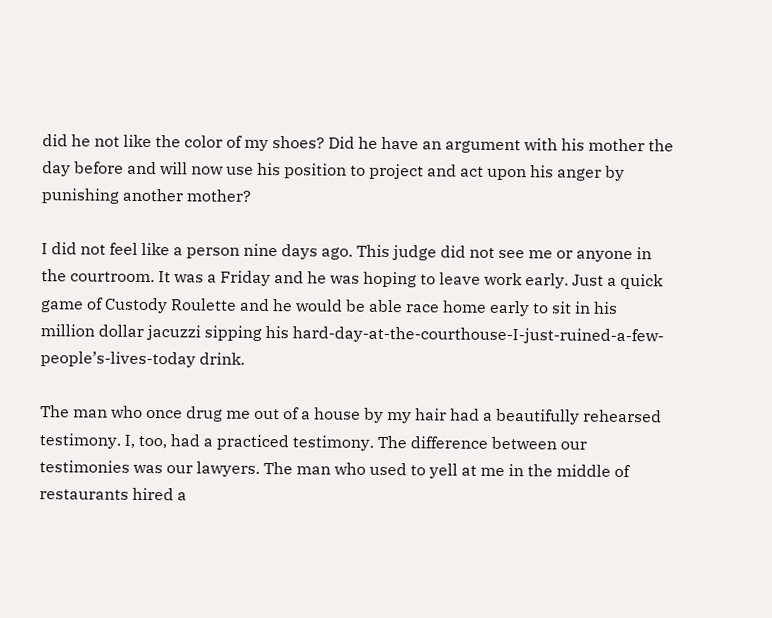did he not like the color of my shoes? Did he have an argument with his mother the day before and will now use his position to project and act upon his anger by punishing another mother?

I did not feel like a person nine days ago. This judge did not see me or anyone in the courtroom. It was a Friday and he was hoping to leave work early. Just a quick game of Custody Roulette and he would be able race home early to sit in his million dollar jacuzzi sipping his hard-day-at-the-courthouse-I-just-ruined-a-few-people’s-lives-today drink.

The man who once drug me out of a house by my hair had a beautifully rehearsed testimony. I, too, had a practiced testimony. The difference between our testimonies was our lawyers. The man who used to yell at me in the middle of restaurants hired a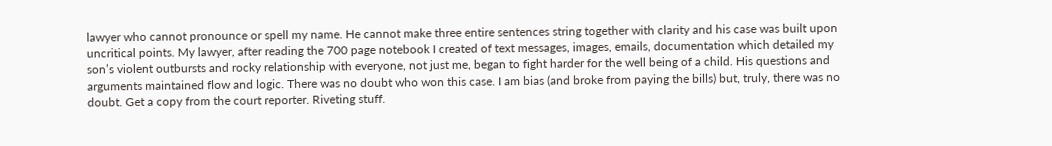lawyer who cannot pronounce or spell my name. He cannot make three entire sentences string together with clarity and his case was built upon uncritical points. My lawyer, after reading the 700 page notebook I created of text messages, images, emails, documentation which detailed my son’s violent outbursts and rocky relationship with everyone, not just me, began to fight harder for the well being of a child. His questions and arguments maintained flow and logic. There was no doubt who won this case. I am bias (and broke from paying the bills) but, truly, there was no doubt. Get a copy from the court reporter. Riveting stuff.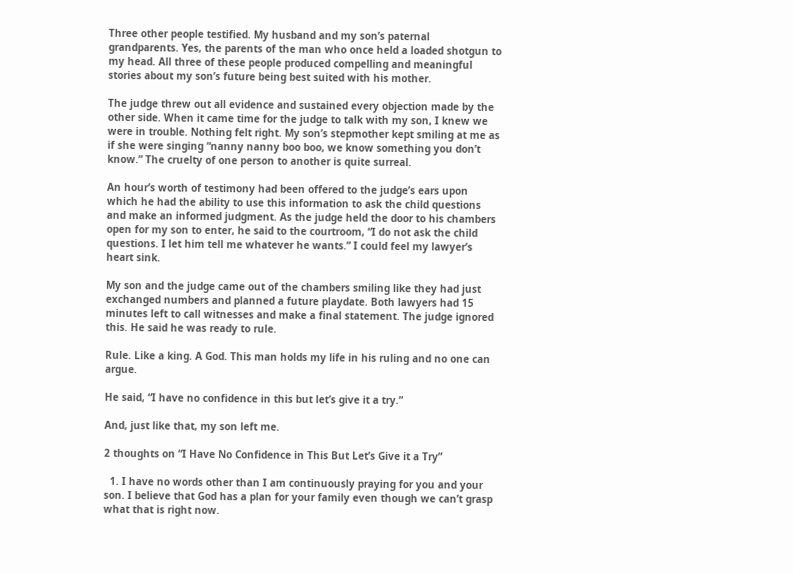Three other people testified. My husband and my son’s paternal grandparents. Yes, the parents of the man who once held a loaded shotgun to my head. All three of these people produced compelling and meaningful stories about my son’s future being best suited with his mother.

The judge threw out all evidence and sustained every objection made by the other side. When it came time for the judge to talk with my son, I knew we were in trouble. Nothing felt right. My son’s stepmother kept smiling at me as if she were singing “nanny nanny boo boo, we know something you don’t know.” The cruelty of one person to another is quite surreal.

An hour’s worth of testimony had been offered to the judge’s ears upon which he had the ability to use this information to ask the child questions and make an informed judgment. As the judge held the door to his chambers open for my son to enter, he said to the courtroom, “I do not ask the child questions. I let him tell me whatever he wants.” I could feel my lawyer’s heart sink.

My son and the judge came out of the chambers smiling like they had just exchanged numbers and planned a future playdate. Both lawyers had 15 minutes left to call witnesses and make a final statement. The judge ignored this. He said he was ready to rule.

Rule. Like a king. A God. This man holds my life in his ruling and no one can argue.

He said, “I have no confidence in this but let’s give it a try.”

And, just like that, my son left me.

2 thoughts on “I Have No Confidence in This But Let’s Give it a Try”

  1. I have no words other than I am continuously praying for you and your son. I believe that God has a plan for your family even though we can’t grasp what that is right now.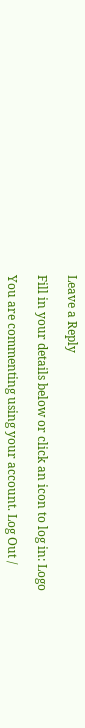Leave a Reply

Fill in your details below or click an icon to log in: Logo

You are commenting using your account. Log Out /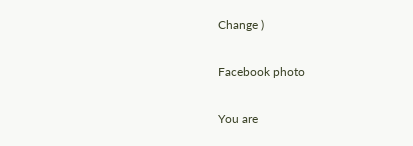Change )

Facebook photo

You are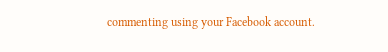commenting using your Facebook account.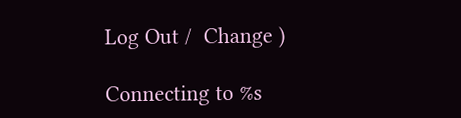Log Out /  Change )

Connecting to %s